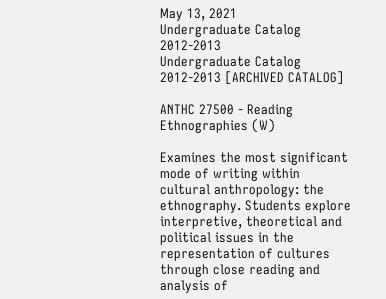May 13, 2021
Undergraduate Catalog 2012-2013
Undergraduate Catalog 2012-2013 [ARCHIVED CATALOG]

ANTHC 27500 - Reading Ethnographies (W)

Examines the most significant mode of writing within cultural anthropology: the ethnography. Students explore interpretive, theoretical and political issues in the representation of cultures through close reading and analysis of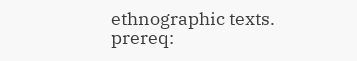ethnographic texts.
prereq: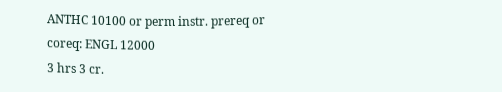ANTHC 10100 or perm instr. prereq or coreq: ENGL 12000
3 hrs 3 cr.